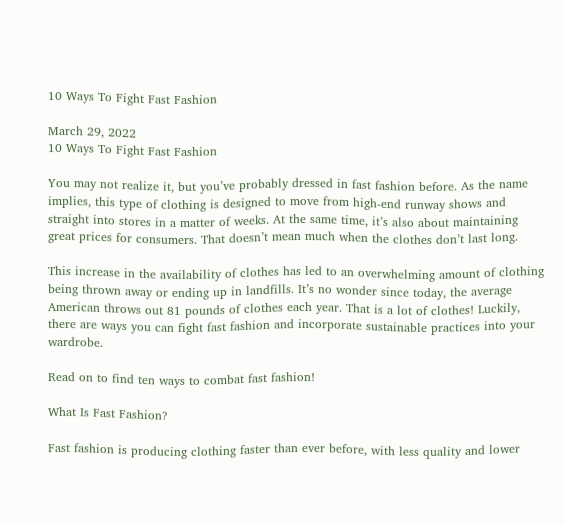10 Ways To Fight Fast Fashion

March 29, 2022
10 Ways To Fight Fast Fashion

You may not realize it, but you’ve probably dressed in fast fashion before. As the name implies, this type of clothing is designed to move from high-end runway shows and straight into stores in a matter of weeks. At the same time, it’s also about maintaining great prices for consumers. That doesn’t mean much when the clothes don’t last long.

This increase in the availability of clothes has led to an overwhelming amount of clothing being thrown away or ending up in landfills. It’s no wonder since today, the average American throws out 81 pounds of clothes each year. That is a lot of clothes! Luckily, there are ways you can fight fast fashion and incorporate sustainable practices into your wardrobe.

Read on to find ten ways to combat fast fashion!

What Is Fast Fashion?

Fast fashion is producing clothing faster than ever before, with less quality and lower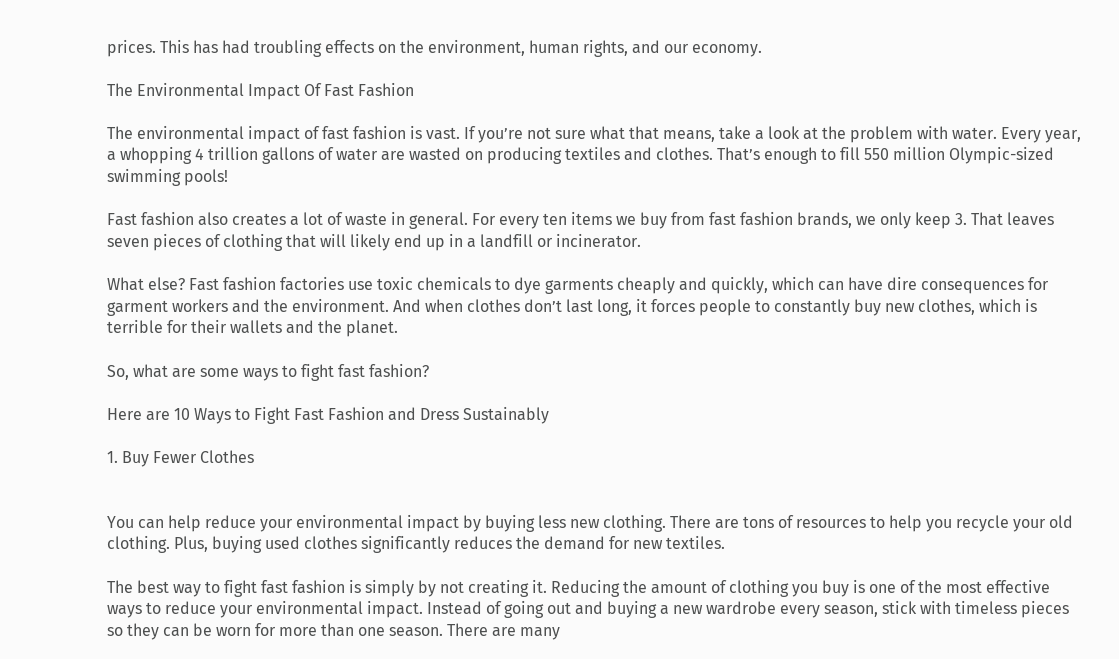prices. This has had troubling effects on the environment, human rights, and our economy.

The Environmental Impact Of Fast Fashion

The environmental impact of fast fashion is vast. If you’re not sure what that means, take a look at the problem with water. Every year, a whopping 4 trillion gallons of water are wasted on producing textiles and clothes. That’s enough to fill 550 million Olympic-sized swimming pools!

Fast fashion also creates a lot of waste in general. For every ten items we buy from fast fashion brands, we only keep 3. That leaves seven pieces of clothing that will likely end up in a landfill or incinerator.

What else? Fast fashion factories use toxic chemicals to dye garments cheaply and quickly, which can have dire consequences for garment workers and the environment. And when clothes don’t last long, it forces people to constantly buy new clothes, which is terrible for their wallets and the planet.

So, what are some ways to fight fast fashion?

Here are 10 Ways to Fight Fast Fashion and Dress Sustainably

1. Buy Fewer Clothes


You can help reduce your environmental impact by buying less new clothing. There are tons of resources to help you recycle your old clothing. Plus, buying used clothes significantly reduces the demand for new textiles.

The best way to fight fast fashion is simply by not creating it. Reducing the amount of clothing you buy is one of the most effective ways to reduce your environmental impact. Instead of going out and buying a new wardrobe every season, stick with timeless pieces so they can be worn for more than one season. There are many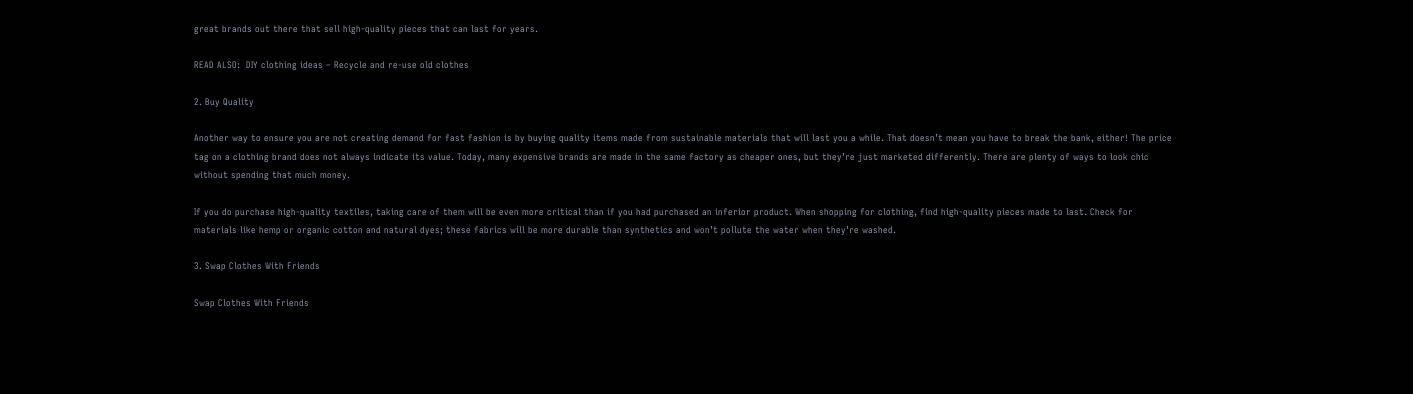great brands out there that sell high-quality pieces that can last for years.

READ ALSO:  DIY clothing ideas – Recycle and re-use old clothes

2. Buy Quality

Another way to ensure you are not creating demand for fast fashion is by buying quality items made from sustainable materials that will last you a while. That doesn’t mean you have to break the bank, either! The price tag on a clothing brand does not always indicate its value. Today, many expensive brands are made in the same factory as cheaper ones, but they’re just marketed differently. There are plenty of ways to look chic without spending that much money.

If you do purchase high-quality textiles, taking care of them will be even more critical than if you had purchased an inferior product. When shopping for clothing, find high-quality pieces made to last. Check for materials like hemp or organic cotton and natural dyes; these fabrics will be more durable than synthetics and won’t pollute the water when they’re washed.

3. Swap Clothes With Friends

Swap Clothes With Friends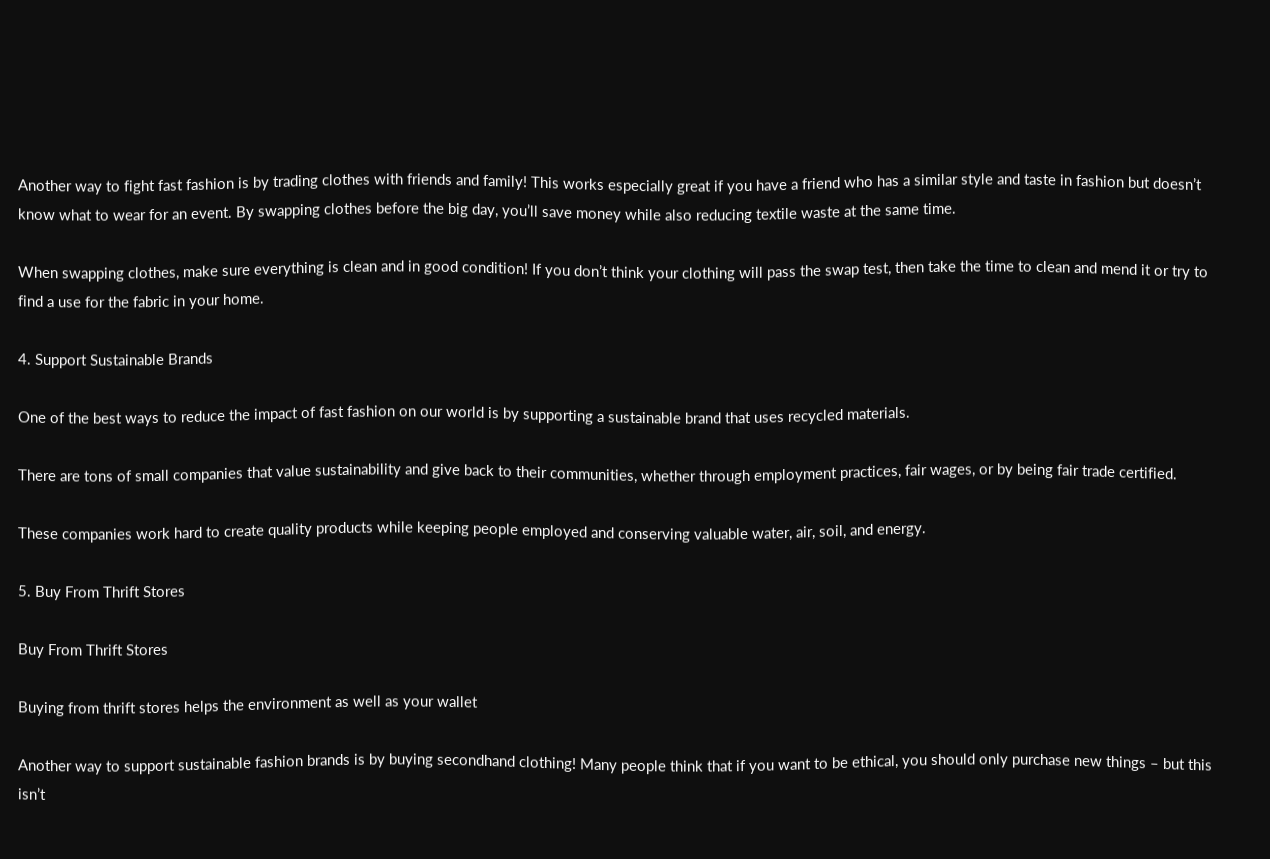Another way to fight fast fashion is by trading clothes with friends and family! This works especially great if you have a friend who has a similar style and taste in fashion but doesn’t know what to wear for an event. By swapping clothes before the big day, you’ll save money while also reducing textile waste at the same time.

When swapping clothes, make sure everything is clean and in good condition! If you don’t think your clothing will pass the swap test, then take the time to clean and mend it or try to find a use for the fabric in your home.

4. Support Sustainable Brands

One of the best ways to reduce the impact of fast fashion on our world is by supporting a sustainable brand that uses recycled materials.

There are tons of small companies that value sustainability and give back to their communities, whether through employment practices, fair wages, or by being fair trade certified.

These companies work hard to create quality products while keeping people employed and conserving valuable water, air, soil, and energy.

5. Buy From Thrift Stores

Buy From Thrift Stores

Buying from thrift stores helps the environment as well as your wallet

Another way to support sustainable fashion brands is by buying secondhand clothing! Many people think that if you want to be ethical, you should only purchase new things – but this isn’t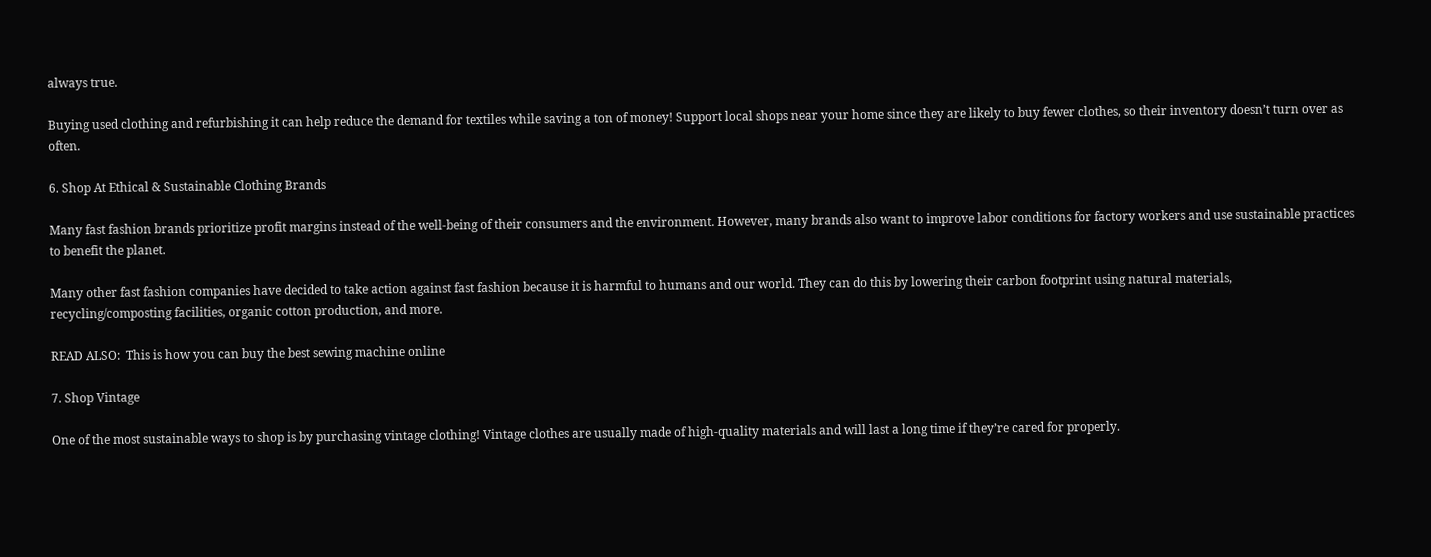always true.

Buying used clothing and refurbishing it can help reduce the demand for textiles while saving a ton of money! Support local shops near your home since they are likely to buy fewer clothes, so their inventory doesn’t turn over as often.

6. Shop At Ethical & Sustainable Clothing Brands

Many fast fashion brands prioritize profit margins instead of the well-being of their consumers and the environment. However, many brands also want to improve labor conditions for factory workers and use sustainable practices to benefit the planet.

Many other fast fashion companies have decided to take action against fast fashion because it is harmful to humans and our world. They can do this by lowering their carbon footprint using natural materials, recycling/composting facilities, organic cotton production, and more.

READ ALSO:  This is how you can buy the best sewing machine online

7. Shop Vintage

One of the most sustainable ways to shop is by purchasing vintage clothing! Vintage clothes are usually made of high-quality materials and will last a long time if they’re cared for properly.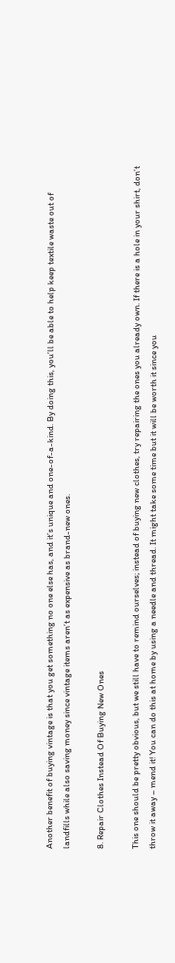Another benefit of buying vintage is that you get something no one else has, and it’s unique and one-of-a-kind. By doing this, you’ll be able to help keep textile waste out of landfills while also saving money since vintage items aren’t as expensive as brand-new ones.

8. Repair Clothes Instead Of Buying New Ones

This one should be pretty obvious, but we still have to remind ourselves; instead of buying new clothes, try repairing the ones you already own. If there is a hole in your shirt, don’t throw it away – mend it! You can do this at home by using a needle and thread. It might take some time but it will be worth it since you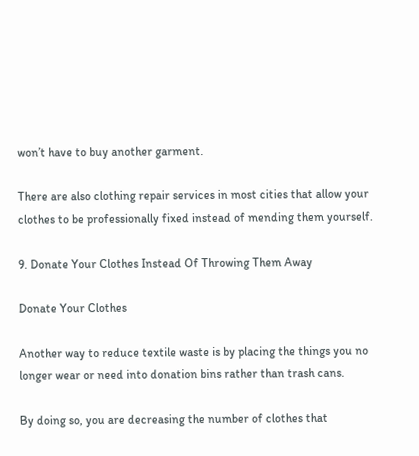won’t have to buy another garment.

There are also clothing repair services in most cities that allow your clothes to be professionally fixed instead of mending them yourself.

9. Donate Your Clothes Instead Of Throwing Them Away

Donate Your Clothes

Another way to reduce textile waste is by placing the things you no longer wear or need into donation bins rather than trash cans.

By doing so, you are decreasing the number of clothes that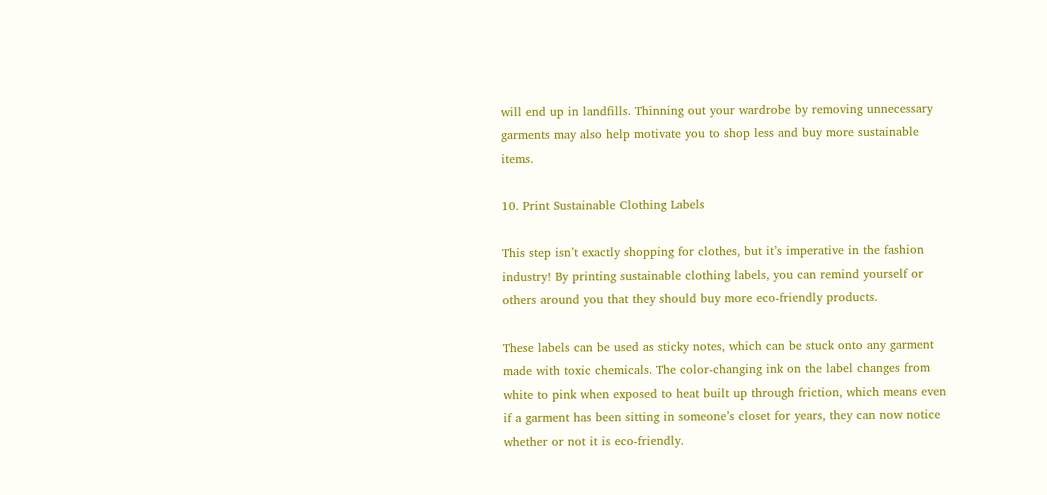will end up in landfills. Thinning out your wardrobe by removing unnecessary garments may also help motivate you to shop less and buy more sustainable items.

10. Print Sustainable Clothing Labels

This step isn’t exactly shopping for clothes, but it’s imperative in the fashion industry! By printing sustainable clothing labels, you can remind yourself or others around you that they should buy more eco-friendly products.

These labels can be used as sticky notes, which can be stuck onto any garment made with toxic chemicals. The color-changing ink on the label changes from white to pink when exposed to heat built up through friction, which means even if a garment has been sitting in someone’s closet for years, they can now notice whether or not it is eco-friendly.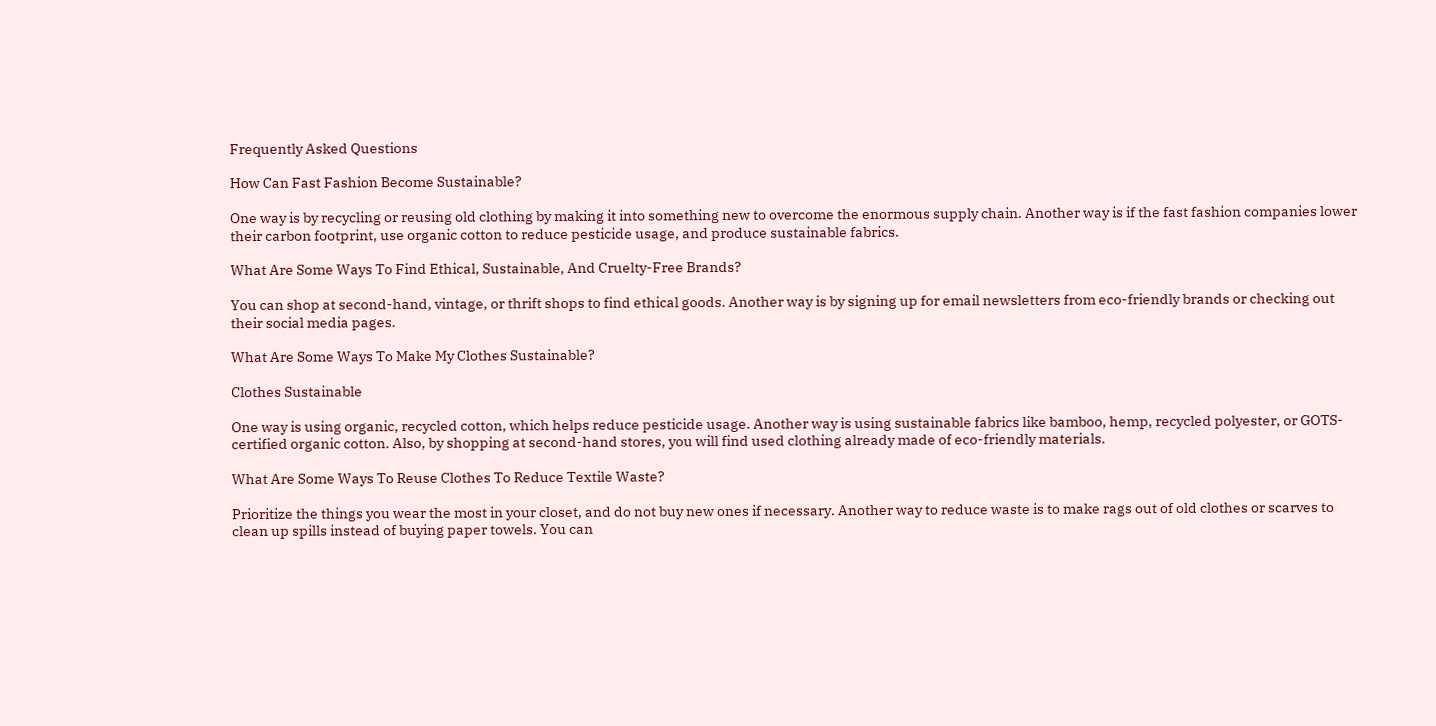Frequently Asked Questions

How Can Fast Fashion Become Sustainable?

One way is by recycling or reusing old clothing by making it into something new to overcome the enormous supply chain. Another way is if the fast fashion companies lower their carbon footprint, use organic cotton to reduce pesticide usage, and produce sustainable fabrics.

What Are Some Ways To Find Ethical, Sustainable, And Cruelty-Free Brands?

You can shop at second-hand, vintage, or thrift shops to find ethical goods. Another way is by signing up for email newsletters from eco-friendly brands or checking out their social media pages.

What Are Some Ways To Make My Clothes Sustainable?

Clothes Sustainable

One way is using organic, recycled cotton, which helps reduce pesticide usage. Another way is using sustainable fabrics like bamboo, hemp, recycled polyester, or GOTS-certified organic cotton. Also, by shopping at second-hand stores, you will find used clothing already made of eco-friendly materials.

What Are Some Ways To Reuse Clothes To Reduce Textile Waste?

Prioritize the things you wear the most in your closet, and do not buy new ones if necessary. Another way to reduce waste is to make rags out of old clothes or scarves to clean up spills instead of buying paper towels. You can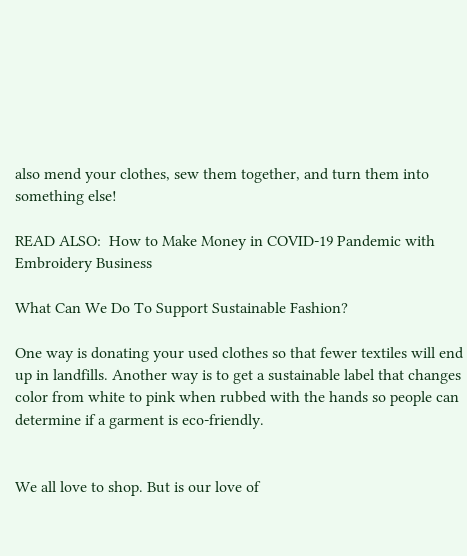also mend your clothes, sew them together, and turn them into something else!

READ ALSO:  How to Make Money in COVID-19 Pandemic with Embroidery Business

What Can We Do To Support Sustainable Fashion?

One way is donating your used clothes so that fewer textiles will end up in landfills. Another way is to get a sustainable label that changes color from white to pink when rubbed with the hands so people can determine if a garment is eco-friendly.


We all love to shop. But is our love of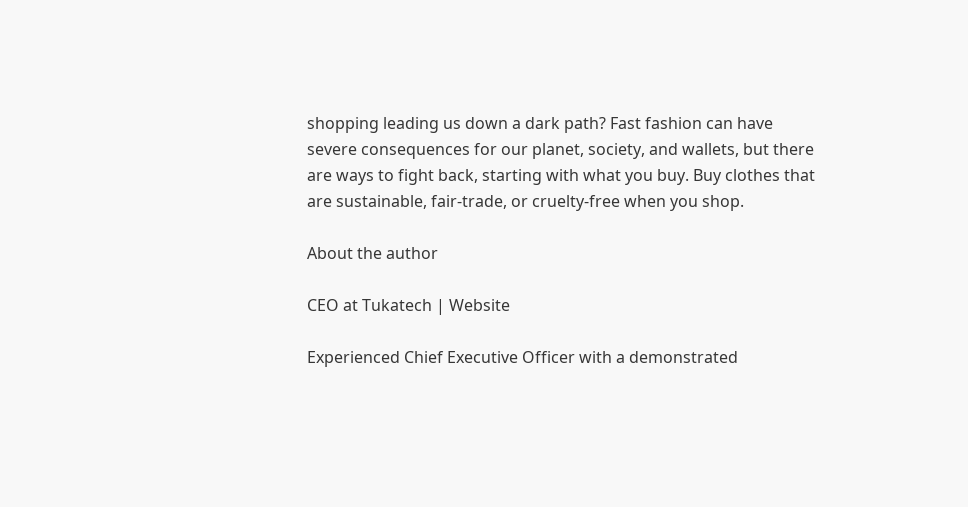shopping leading us down a dark path? Fast fashion can have severe consequences for our planet, society, and wallets, but there are ways to fight back, starting with what you buy. Buy clothes that are sustainable, fair-trade, or cruelty-free when you shop.

About the author

CEO at Tukatech | Website

Experienced Chief Executive Officer with a demonstrated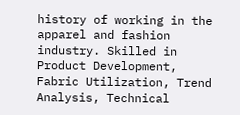history of working in the apparel and fashion industry. Skilled in Product Development, Fabric Utilization, Trend Analysis, Technical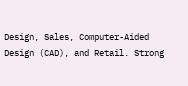Design, Sales, Computer-Aided Design (CAD), and Retail. Strong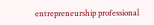entrepreneurship professional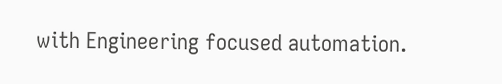with Engineering focused automation.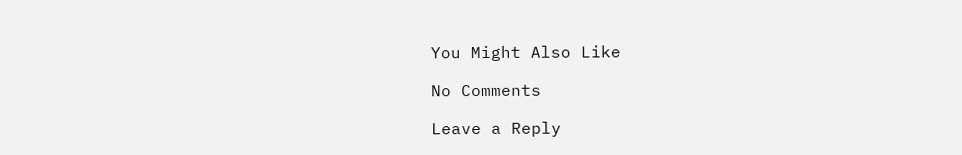You Might Also Like

No Comments

Leave a Reply